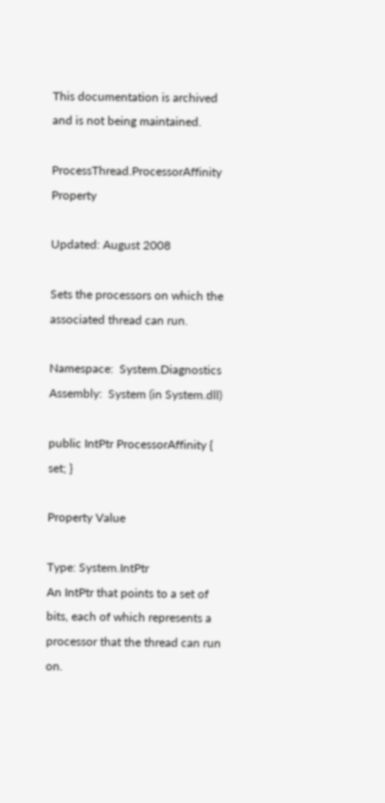This documentation is archived and is not being maintained.

ProcessThread.ProcessorAffinity Property

Updated: August 2008

Sets the processors on which the associated thread can run.

Namespace:  System.Diagnostics
Assembly:  System (in System.dll)

public IntPtr ProcessorAffinity { set; }

Property Value

Type: System.IntPtr
An IntPtr that points to a set of bits, each of which represents a processor that the thread can run on.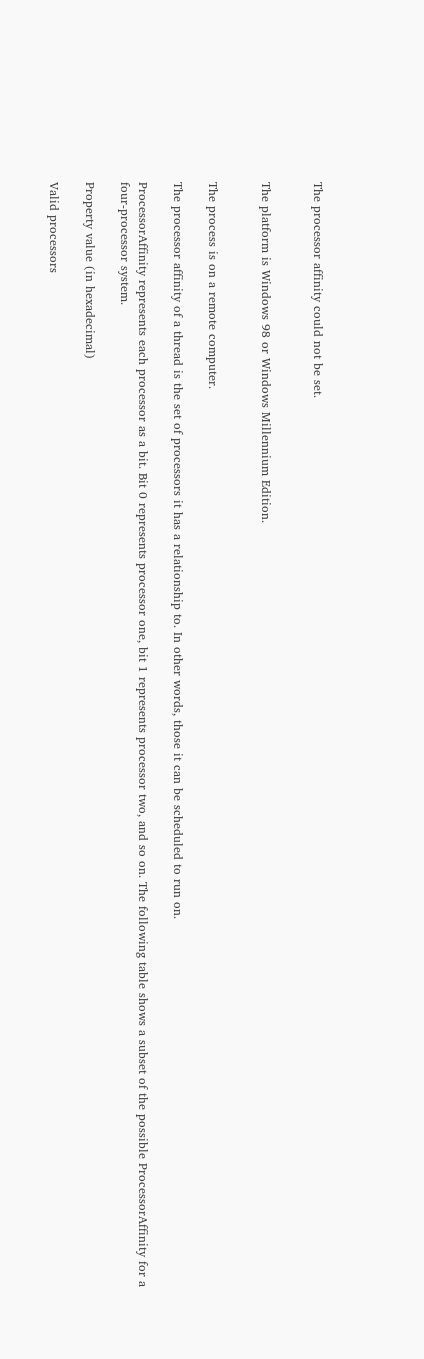The processor affinity could not be set.


The platform is Windows 98 or Windows Millennium Edition.


The process is on a remote computer.

The processor affinity of a thread is the set of processors it has a relationship to. In other words, those it can be scheduled to run on.

ProcessorAffinity represents each processor as a bit. Bit 0 represents processor one, bit 1 represents processor two, and so on. The following table shows a subset of the possible ProcessorAffinity for a four-processor system.

Property value (in hexadecimal)

Valid processors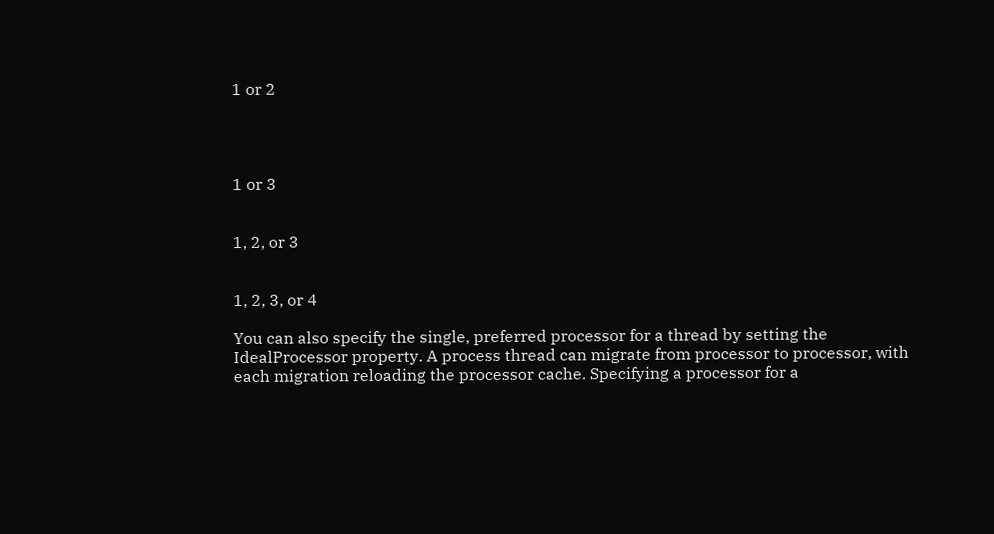1 or 2




1 or 3


1, 2, or 3


1, 2, 3, or 4

You can also specify the single, preferred processor for a thread by setting the IdealProcessor property. A process thread can migrate from processor to processor, with each migration reloading the processor cache. Specifying a processor for a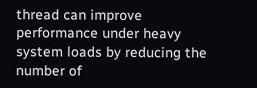thread can improve performance under heavy system loads by reducing the number of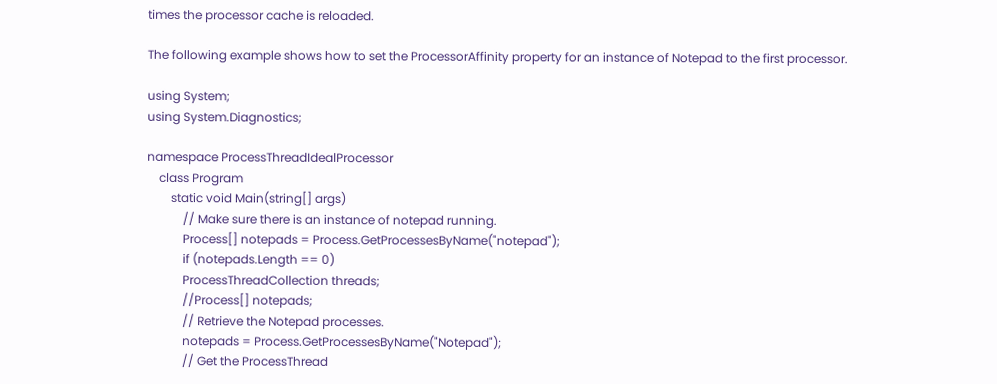times the processor cache is reloaded.

The following example shows how to set the ProcessorAffinity property for an instance of Notepad to the first processor.

using System;
using System.Diagnostics;

namespace ProcessThreadIdealProcessor
    class Program
        static void Main(string[] args)
            // Make sure there is an instance of notepad running.
            Process[] notepads = Process.GetProcessesByName("notepad");
            if (notepads.Length == 0)
            ProcessThreadCollection threads;
            //Process[] notepads;
            // Retrieve the Notepad processes.
            notepads = Process.GetProcessesByName("Notepad");
            // Get the ProcessThread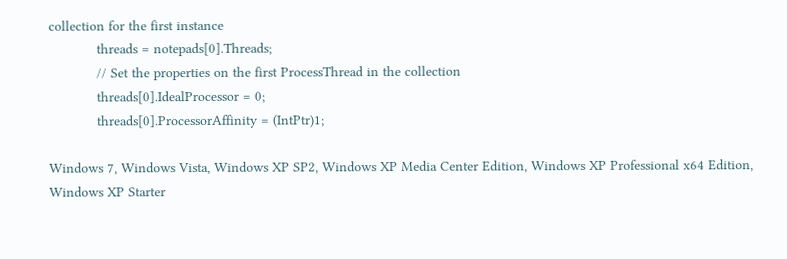collection for the first instance
            threads = notepads[0].Threads;
            // Set the properties on the first ProcessThread in the collection
            threads[0].IdealProcessor = 0;
            threads[0].ProcessorAffinity = (IntPtr)1;

Windows 7, Windows Vista, Windows XP SP2, Windows XP Media Center Edition, Windows XP Professional x64 Edition, Windows XP Starter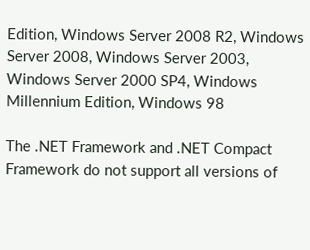Edition, Windows Server 2008 R2, Windows Server 2008, Windows Server 2003, Windows Server 2000 SP4, Windows Millennium Edition, Windows 98

The .NET Framework and .NET Compact Framework do not support all versions of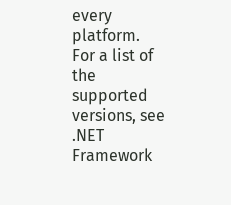every platform. For a list of the supported versions, see .NET Framework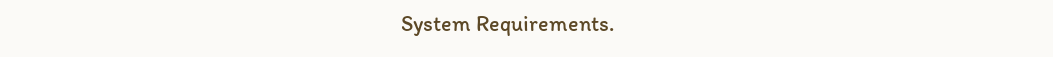System Requirements.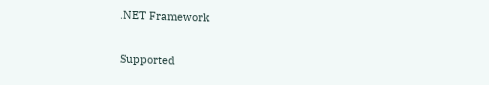.NET Framework

Supported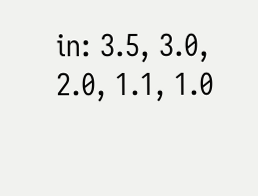in: 3.5, 3.0, 2.0, 1.1, 1.0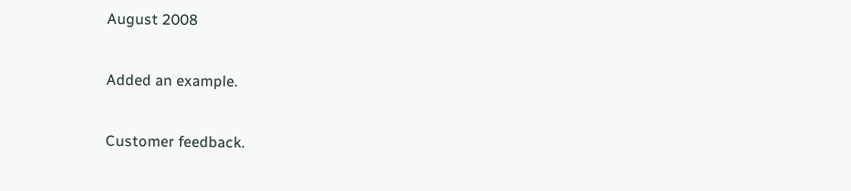August 2008

Added an example.

Customer feedback.